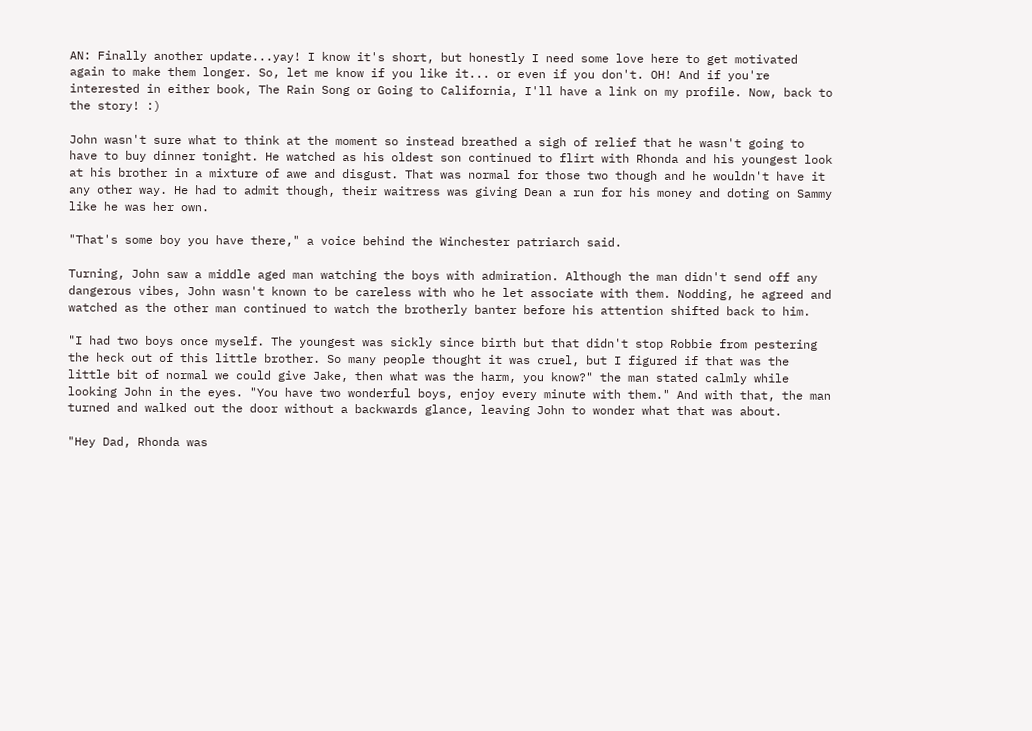AN: Finally another update...yay! I know it's short, but honestly I need some love here to get motivated again to make them longer. So, let me know if you like it... or even if you don't. OH! And if you're interested in either book, The Rain Song or Going to California, I'll have a link on my profile. Now, back to the story! :)

John wasn't sure what to think at the moment so instead breathed a sigh of relief that he wasn't going to have to buy dinner tonight. He watched as his oldest son continued to flirt with Rhonda and his youngest look at his brother in a mixture of awe and disgust. That was normal for those two though and he wouldn't have it any other way. He had to admit though, their waitress was giving Dean a run for his money and doting on Sammy like he was her own.

"That's some boy you have there," a voice behind the Winchester patriarch said.

Turning, John saw a middle aged man watching the boys with admiration. Although the man didn't send off any dangerous vibes, John wasn't known to be careless with who he let associate with them. Nodding, he agreed and watched as the other man continued to watch the brotherly banter before his attention shifted back to him.

"I had two boys once myself. The youngest was sickly since birth but that didn't stop Robbie from pestering the heck out of this little brother. So many people thought it was cruel, but I figured if that was the little bit of normal we could give Jake, then what was the harm, you know?" the man stated calmly while looking John in the eyes. "You have two wonderful boys, enjoy every minute with them." And with that, the man turned and walked out the door without a backwards glance, leaving John to wonder what that was about.

"Hey Dad, Rhonda was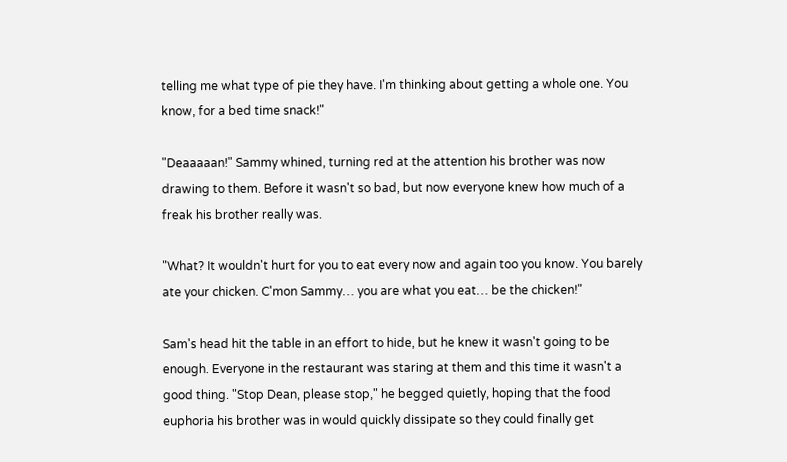telling me what type of pie they have. I'm thinking about getting a whole one. You know, for a bed time snack!"

"Deaaaaan!" Sammy whined, turning red at the attention his brother was now drawing to them. Before it wasn't so bad, but now everyone knew how much of a freak his brother really was.

"What? It wouldn't hurt for you to eat every now and again too you know. You barely ate your chicken. C'mon Sammy… you are what you eat… be the chicken!"

Sam's head hit the table in an effort to hide, but he knew it wasn't going to be enough. Everyone in the restaurant was staring at them and this time it wasn't a good thing. "Stop Dean, please stop," he begged quietly, hoping that the food euphoria his brother was in would quickly dissipate so they could finally get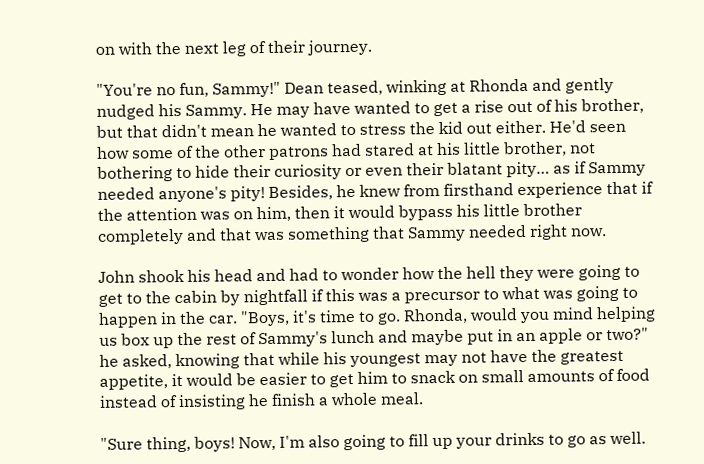on with the next leg of their journey.

"You're no fun, Sammy!" Dean teased, winking at Rhonda and gently nudged his Sammy. He may have wanted to get a rise out of his brother, but that didn't mean he wanted to stress the kid out either. He'd seen how some of the other patrons had stared at his little brother, not bothering to hide their curiosity or even their blatant pity… as if Sammy needed anyone's pity! Besides, he knew from firsthand experience that if the attention was on him, then it would bypass his little brother completely and that was something that Sammy needed right now.

John shook his head and had to wonder how the hell they were going to get to the cabin by nightfall if this was a precursor to what was going to happen in the car. "Boys, it's time to go. Rhonda, would you mind helping us box up the rest of Sammy's lunch and maybe put in an apple or two?" he asked, knowing that while his youngest may not have the greatest appetite, it would be easier to get him to snack on small amounts of food instead of insisting he finish a whole meal.

"Sure thing, boys! Now, I'm also going to fill up your drinks to go as well.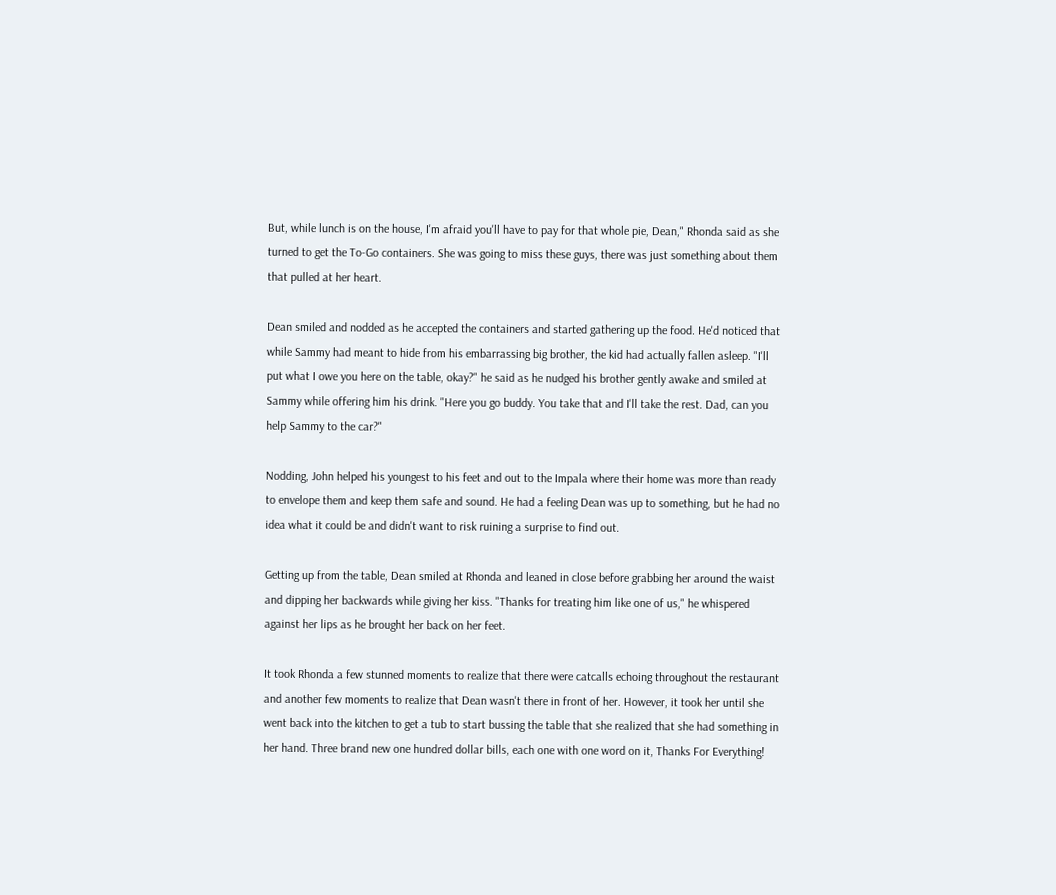But, while lunch is on the house, I'm afraid you'll have to pay for that whole pie, Dean," Rhonda said as she turned to get the To-Go containers. She was going to miss these guys, there was just something about them that pulled at her heart.

Dean smiled and nodded as he accepted the containers and started gathering up the food. He'd noticed that while Sammy had meant to hide from his embarrassing big brother, the kid had actually fallen asleep. "I'll put what I owe you here on the table, okay?" he said as he nudged his brother gently awake and smiled at Sammy while offering him his drink. "Here you go buddy. You take that and I'll take the rest. Dad, can you help Sammy to the car?"

Nodding, John helped his youngest to his feet and out to the Impala where their home was more than ready to envelope them and keep them safe and sound. He had a feeling Dean was up to something, but he had no idea what it could be and didn't want to risk ruining a surprise to find out.

Getting up from the table, Dean smiled at Rhonda and leaned in close before grabbing her around the waist and dipping her backwards while giving her kiss. "Thanks for treating him like one of us," he whispered against her lips as he brought her back on her feet.

It took Rhonda a few stunned moments to realize that there were catcalls echoing throughout the restaurant and another few moments to realize that Dean wasn't there in front of her. However, it took her until she went back into the kitchen to get a tub to start bussing the table that she realized that she had something in her hand. Three brand new one hundred dollar bills, each one with one word on it, Thanks For Everything!